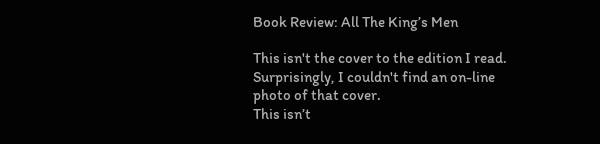Book Review: All The King’s Men

This isn't the cover to the edition I read. Surprisingly, I couldn't find an on-line photo of that cover.
This isn’t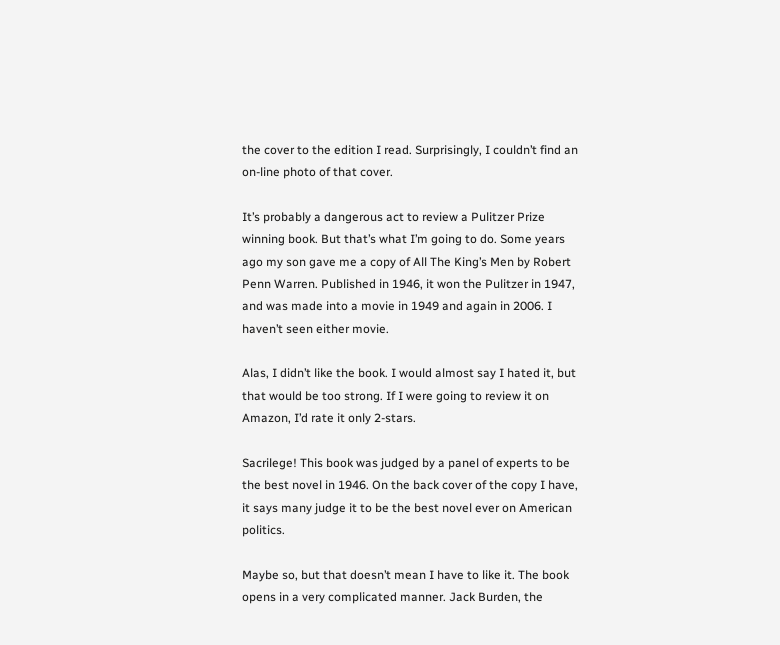the cover to the edition I read. Surprisingly, I couldn’t find an on-line photo of that cover.

It’s probably a dangerous act to review a Pulitzer Prize winning book. But that’s what I’m going to do. Some years ago my son gave me a copy of All The King’s Men by Robert Penn Warren. Published in 1946, it won the Pulitzer in 1947, and was made into a movie in 1949 and again in 2006. I haven’t seen either movie.

Alas, I didn’t like the book. I would almost say I hated it, but that would be too strong. If I were going to review it on Amazon, I’d rate it only 2-stars.

Sacrilege! This book was judged by a panel of experts to be the best novel in 1946. On the back cover of the copy I have, it says many judge it to be the best novel ever on American politics.

Maybe so, but that doesn’t mean I have to like it. The book opens in a very complicated manner. Jack Burden, the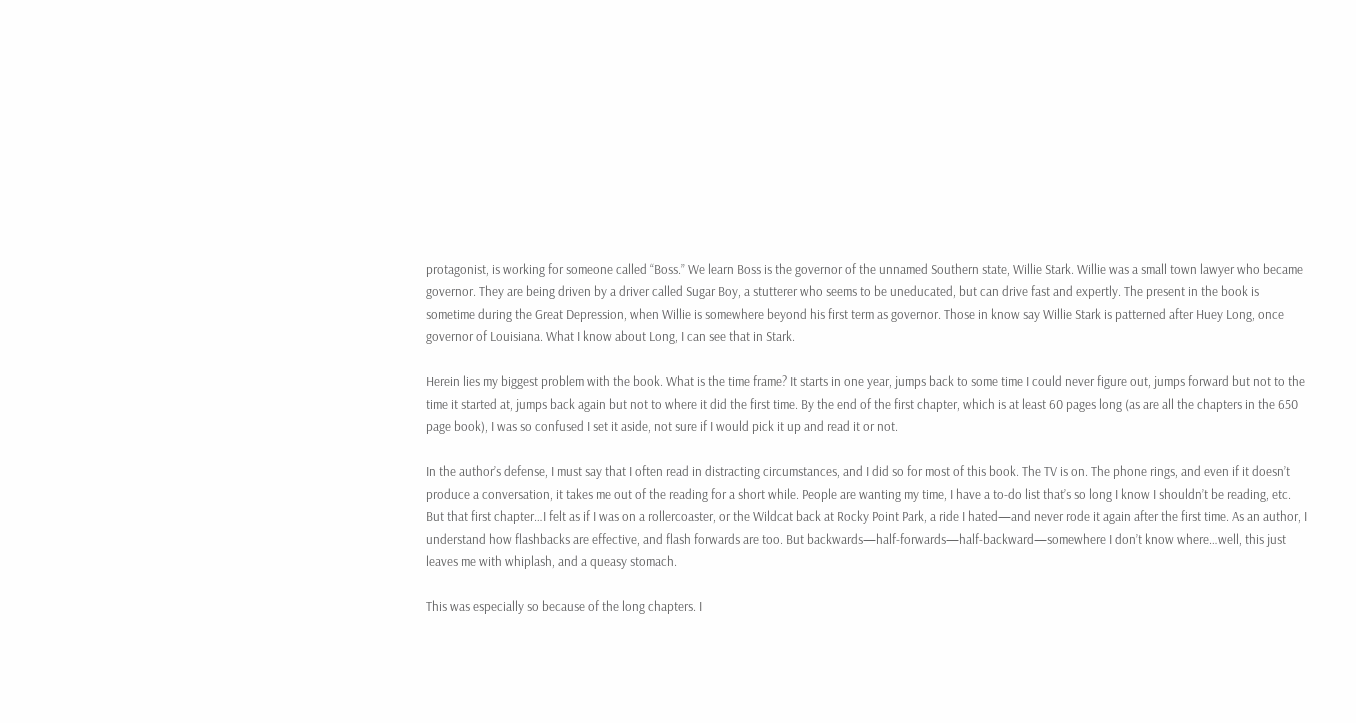protagonist, is working for someone called “Boss.” We learn Boss is the governor of the unnamed Southern state, Willie Stark. Willie was a small town lawyer who became governor. They are being driven by a driver called Sugar Boy, a stutterer who seems to be uneducated, but can drive fast and expertly. The present in the book is sometime during the Great Depression, when Willie is somewhere beyond his first term as governor. Those in know say Willie Stark is patterned after Huey Long, once governor of Louisiana. What I know about Long, I can see that in Stark.

Herein lies my biggest problem with the book. What is the time frame? It starts in one year, jumps back to some time I could never figure out, jumps forward but not to the time it started at, jumps back again but not to where it did the first time. By the end of the first chapter, which is at least 60 pages long (as are all the chapters in the 650 page book), I was so confused I set it aside, not sure if I would pick it up and read it or not.

In the author’s defense, I must say that I often read in distracting circumstances, and I did so for most of this book. The TV is on. The phone rings, and even if it doesn’t produce a conversation, it takes me out of the reading for a short while. People are wanting my time, I have a to-do list that’s so long I know I shouldn’t be reading, etc. But that first chapter…I felt as if I was on a rollercoaster, or the Wildcat back at Rocky Point Park, a ride I hated—and never rode it again after the first time. As an author, I understand how flashbacks are effective, and flash forwards are too. But backwards—half-forwards—half-backward—somewhere I don’t know where…well, this just leaves me with whiplash, and a queasy stomach.

This was especially so because of the long chapters. I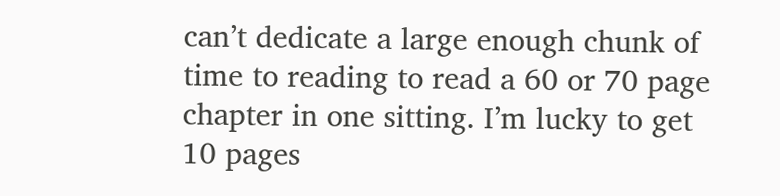can’t dedicate a large enough chunk of time to reading to read a 60 or 70 page chapter in one sitting. I’m lucky to get 10 pages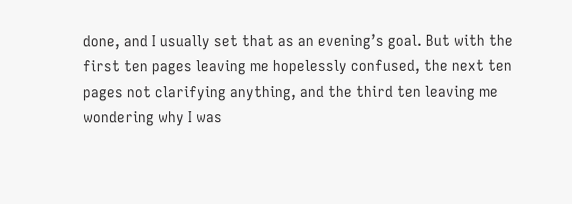done, and I usually set that as an evening’s goal. But with the first ten pages leaving me hopelessly confused, the next ten pages not clarifying anything, and the third ten leaving me wondering why I was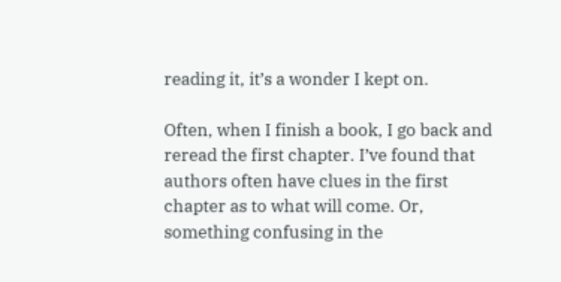reading it, it’s a wonder I kept on.

Often, when I finish a book, I go back and reread the first chapter. I’ve found that authors often have clues in the first chapter as to what will come. Or, something confusing in the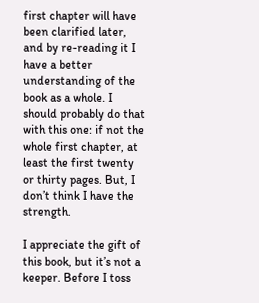first chapter will have been clarified later, and by re-reading it I have a better understanding of the book as a whole. I should probably do that with this one: if not the whole first chapter, at least the first twenty or thirty pages. But, I don’t think I have the strength.

I appreciate the gift of this book, but it’s not a keeper. Before I toss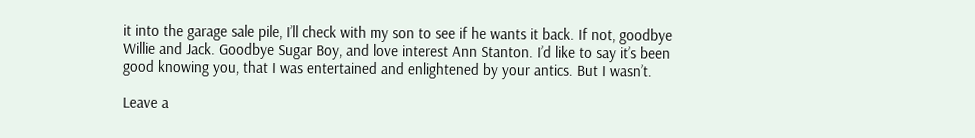it into the garage sale pile, I’ll check with my son to see if he wants it back. If not, goodbye Willie and Jack. Goodbye Sugar Boy, and love interest Ann Stanton. I’d like to say it’s been good knowing you, that I was entertained and enlightened by your antics. But I wasn’t.

Leave a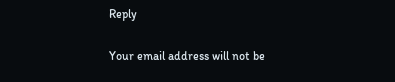Reply

Your email address will not be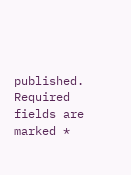published. Required fields are marked *